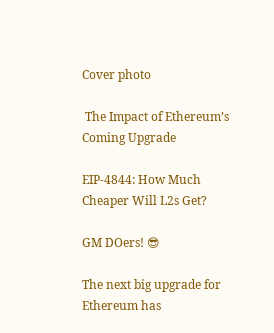Cover photo

 The Impact of Ethereum’s Coming Upgrade

EIP-4844: How Much Cheaper Will L2s Get?

GM DOers! 😎

The next big upgrade for Ethereum has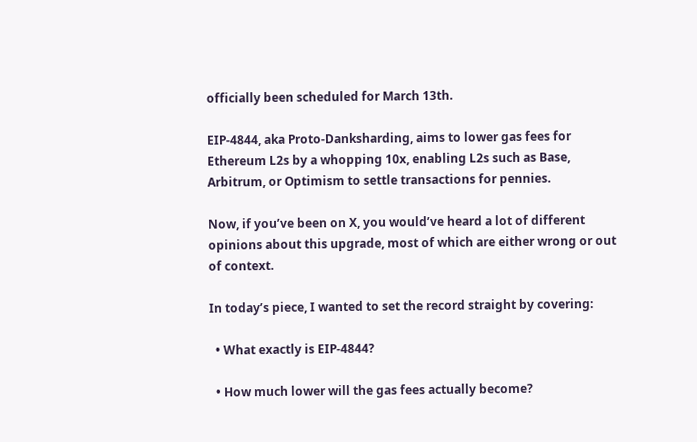officially been scheduled for March 13th.

EIP-4844, aka Proto-Danksharding, aims to lower gas fees for Ethereum L2s by a whopping 10x, enabling L2s such as Base, Arbitrum, or Optimism to settle transactions for pennies.

Now, if you’ve been on X, you would’ve heard a lot of different opinions about this upgrade, most of which are either wrong or out of context.

In today’s piece, I wanted to set the record straight by covering:

  • What exactly is EIP-4844?

  • How much lower will the gas fees actually become?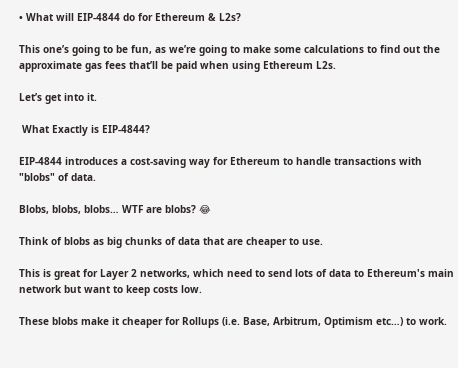• What will EIP-4844 do for Ethereum & L2s?

This one’s going to be fun, as we’re going to make some calculations to find out the approximate gas fees that’ll be paid when using Ethereum L2s.

Let’s get into it.

 What Exactly is EIP-4844?

EIP-4844 introduces a cost-saving way for Ethereum to handle transactions with "blobs" of data.

Blobs, blobs, blobs… WTF are blobs? 😂

Think of blobs as big chunks of data that are cheaper to use.

This is great for Layer 2 networks, which need to send lots of data to Ethereum's main network but want to keep costs low.

These blobs make it cheaper for Rollups (i.e. Base, Arbitrum, Optimism etc…) to work.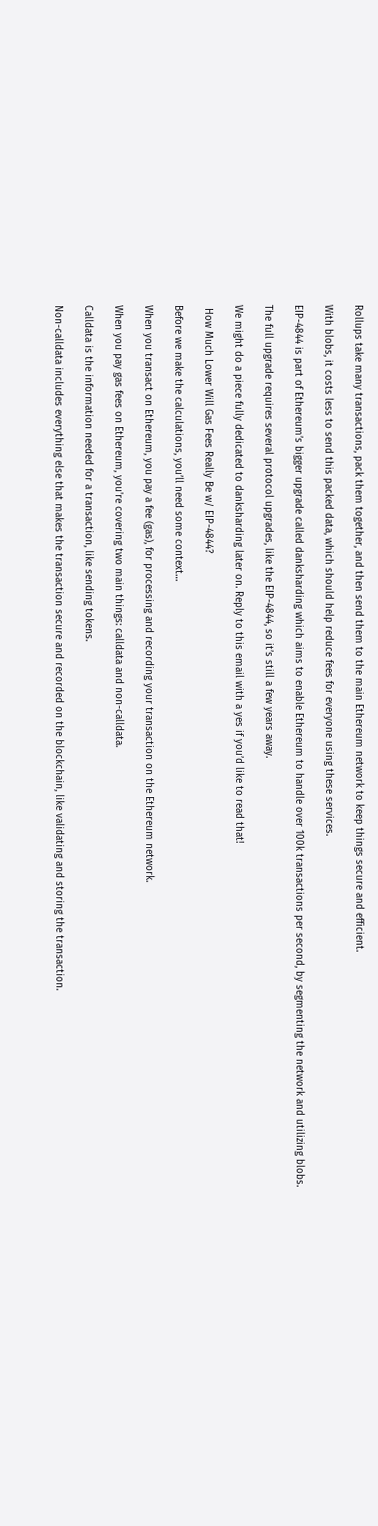Rollups take many transactions, pack them together, and then send them to the main Ethereum network to keep things secure and efficient.

With blobs, it costs less to send this packed data, which should help reduce fees for everyone using these services.

EIP-4844 is part of Ethereum’s bigger upgrade called danksharding which aims to enable Ethereum to handle over 100k transactions per second, by segmenting the network and utilizing blobs.

The full upgrade requires several protocol upgrades, like the EIP-4844, so it’s still a few years away.

We might do a piece fully dedicated to danksharding later on. Reply to this email with a yes if you’d like to read that!

 How Much Lower Will Gas Fees Really Be w/ EIP-4844?

Before we make the calculations, you’ll need some context…

When you transact on Ethereum, you pay a fee (gas), for processing and recording your transaction on the Ethereum network.

When you pay gas fees on Ethereum, you're covering two main things: calldata and non-calldata.

Calldata is the information needed for a transaction, like sending tokens.

Non-calldata includes everything else that makes the transaction secure and recorded on the blockchain, like validating and storing the transaction.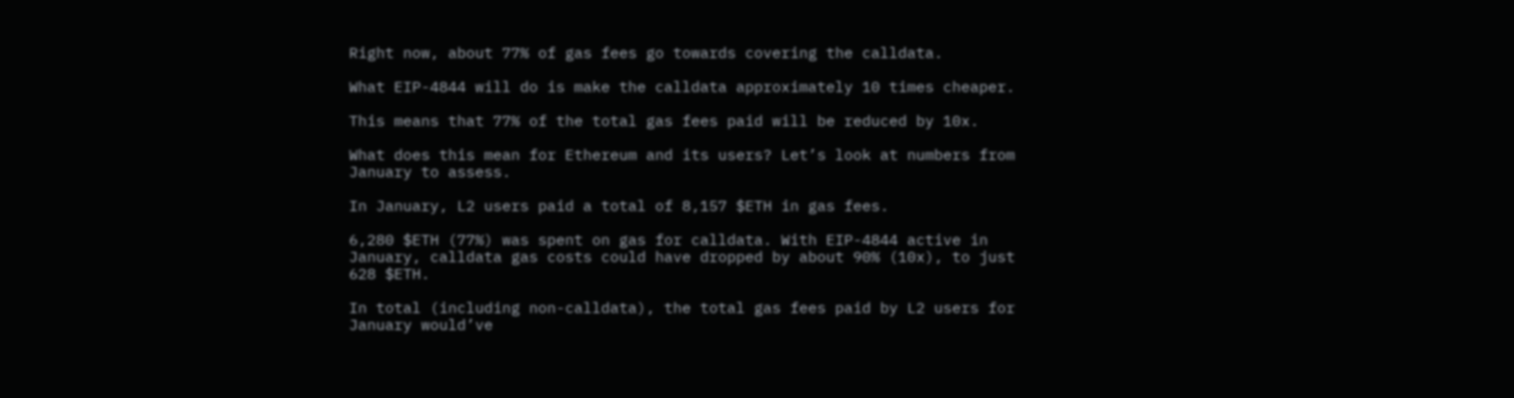Right now, about 77% of gas fees go towards covering the calldata.

What EIP-4844 will do is make the calldata approximately 10 times cheaper.

This means that 77% of the total gas fees paid will be reduced by 10x.

What does this mean for Ethereum and its users? Let’s look at numbers from January to assess.

In January, L2 users paid a total of 8,157 $ETH in gas fees.

6,280 $ETH (77%) was spent on gas for calldata. With EIP-4844 active in January, calldata gas costs could have dropped by about 90% (10x), to just 628 $ETH.

In total (including non-calldata), the total gas fees paid by L2 users for January would’ve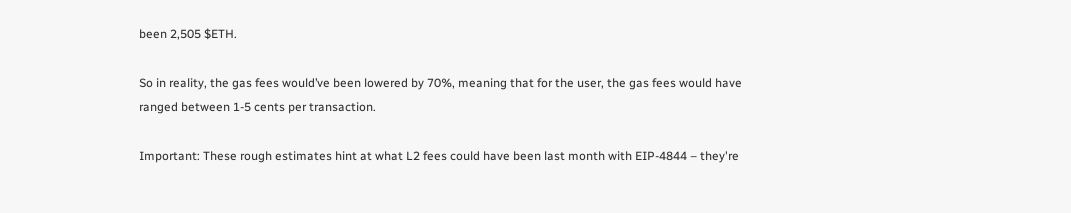been 2,505 $ETH.

So in reality, the gas fees would’ve been lowered by 70%, meaning that for the user, the gas fees would have ranged between 1-5 cents per transaction.

Important: These rough estimates hint at what L2 fees could have been last month with EIP-4844 – they're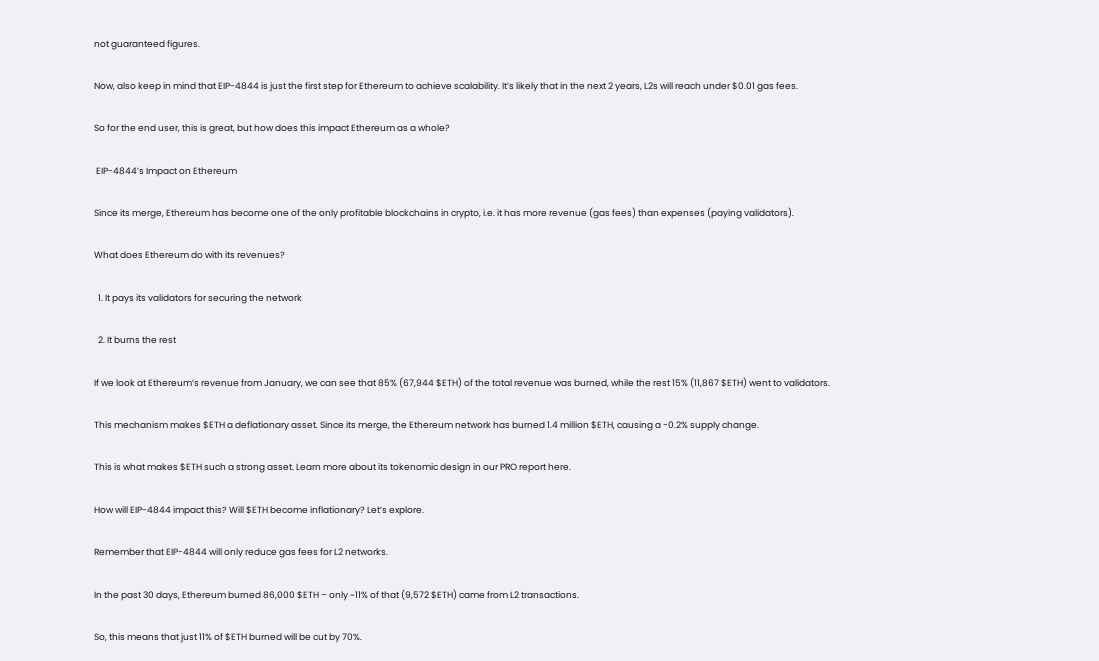not guaranteed figures.

Now, also keep in mind that EIP-4844 is just the first step for Ethereum to achieve scalability. It’s likely that in the next 2 years, L2s will reach under $0.01 gas fees.

So for the end user, this is great, but how does this impact Ethereum as a whole?

 EIP-4844’s Impact on Ethereum

Since its merge, Ethereum has become one of the only profitable blockchains in crypto, i.e. it has more revenue (gas fees) than expenses (paying validators).

What does Ethereum do with its revenues?

  1. It pays its validators for securing the network

  2. It burns the rest

If we look at Ethereum’s revenue from January, we can see that 85% (67,944 $ETH) of the total revenue was burned, while the rest 15% (11,867 $ETH) went to validators.

This mechanism makes $ETH a deflationary asset. Since its merge, the Ethereum network has burned 1.4 million $ETH, causing a -0.2% supply change.

This is what makes $ETH such a strong asset. Learn more about its tokenomic design in our PRO report here.

How will EIP-4844 impact this? Will $ETH become inflationary? Let’s explore.

Remember that EIP-4844 will only reduce gas fees for L2 networks.

In the past 30 days, Ethereum burned 86,000 $ETH – only ~11% of that (9,572 $ETH) came from L2 transactions.

So, this means that just 11% of $ETH burned will be cut by 70%.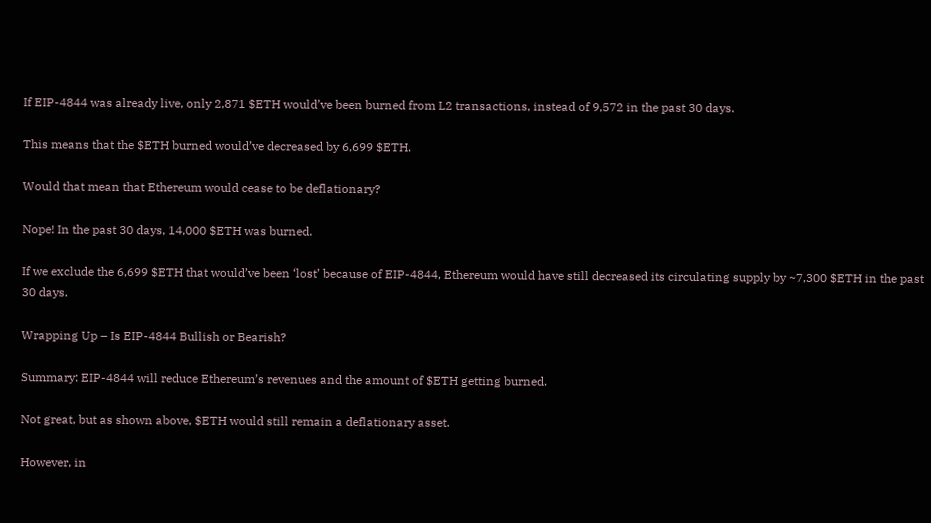If EIP-4844 was already live, only 2,871 $ETH would’ve been burned from L2 transactions, instead of 9,572 in the past 30 days.

This means that the $ETH burned would’ve decreased by 6,699 $ETH.

Would that mean that Ethereum would cease to be deflationary?

Nope! In the past 30 days, 14,000 $ETH was burned.

If we exclude the 6,699 $ETH that would’ve been ‘lost’ because of EIP-4844, Ethereum would have still decreased its circulating supply by ~7,300 $ETH in the past 30 days.

Wrapping Up – Is EIP-4844 Bullish or Bearish?

Summary: EIP-4844 will reduce Ethereum’s revenues and the amount of $ETH getting burned.

Not great, but as shown above, $ETH would still remain a deflationary asset.

However, in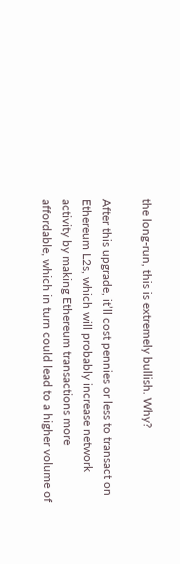the long-run, this is extremely bullish. Why?

After this upgrade, it’ll cost pennies or less to transact on Ethereum L2s, which will probably increase network activity by making Ethereum transactions more affordable, which in turn could lead to a higher volume of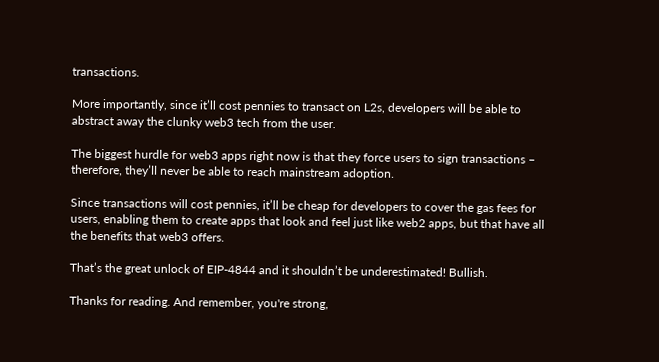transactions.

More importantly, since it’ll cost pennies to transact on L2s, developers will be able to abstract away the clunky web3 tech from the user.

The biggest hurdle for web3 apps right now is that they force users to sign transactions – therefore, they’ll never be able to reach mainstream adoption.

Since transactions will cost pennies, it’ll be cheap for developers to cover the gas fees for users, enabling them to create apps that look and feel just like web2 apps, but that have all the benefits that web3 offers.

That’s the great unlock of EIP-4844 and it shouldn’t be underestimated! Bullish.

Thanks for reading. And remember, you're strong,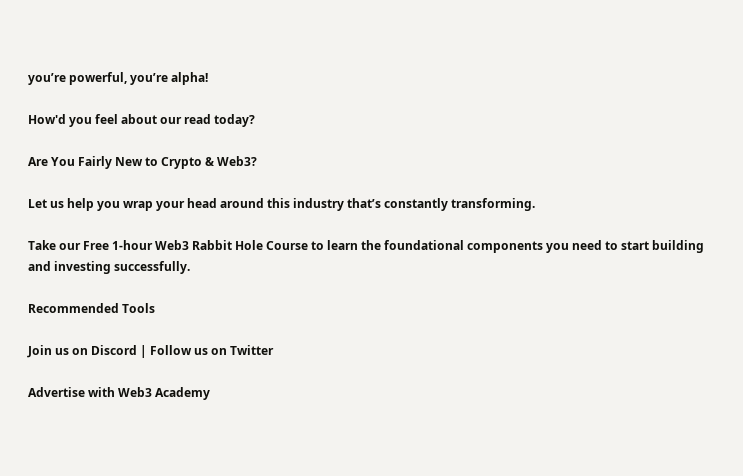you’re powerful, you’re alpha!

How'd you feel about our read today?

Are You Fairly New to Crypto & Web3?

Let us help you wrap your head around this industry that’s constantly transforming.

Take our Free 1-hour Web3 Rabbit Hole Course to learn the foundational components you need to start building and investing successfully.

Recommended Tools

Join us on Discord | Follow us on Twitter

Advertise with Web3 Academy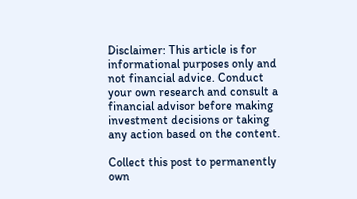Disclaimer: This article is for informational purposes only and not financial advice. Conduct your own research and consult a financial advisor before making investment decisions or taking any action based on the content.

Collect this post to permanently own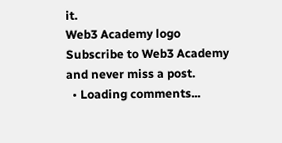it.
Web3 Academy logo
Subscribe to Web3 Academy and never miss a post.
  • Loading comments...